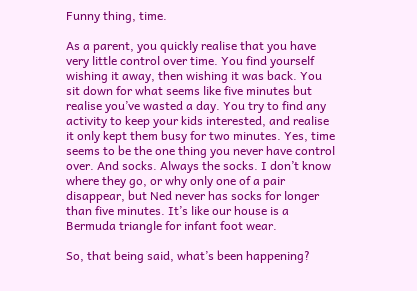Funny thing, time.

As a parent, you quickly realise that you have very little control over time. You find yourself wishing it away, then wishing it was back. You sit down for what seems like five minutes but realise you’ve wasted a day. You try to find any activity to keep your kids interested, and realise it only kept them busy for two minutes. Yes, time seems to be the one thing you never have control over. And socks. Always the socks. I don’t know where they go, or why only one of a pair disappear, but Ned never has socks for longer than five minutes. It’s like our house is a Bermuda triangle for infant foot wear.

So, that being said, what’s been happening?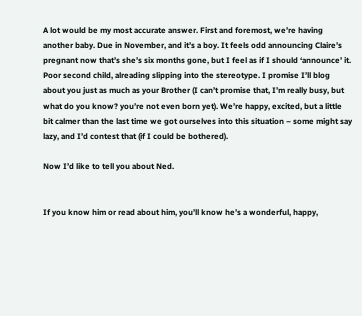A lot would be my most accurate answer. First and foremost, we’re having another baby. Due in November, and it’s a boy. It feels odd announcing Claire’s pregnant now that’s she’s six months gone, but I feel as if I should ‘announce’ it. Poor second child, alreading slipping into the stereotype. I promise I’ll blog about you just as much as your Brother (I can’t promise that, I’m really busy, but what do you know? you’re not even born yet). We’re happy, excited, but a little bit calmer than the last time we got ourselves into this situation – some might say lazy, and I’d contest that (if I could be bothered).

Now I’d like to tell you about Ned.


If you know him or read about him, you’ll know he’s a wonderful, happy,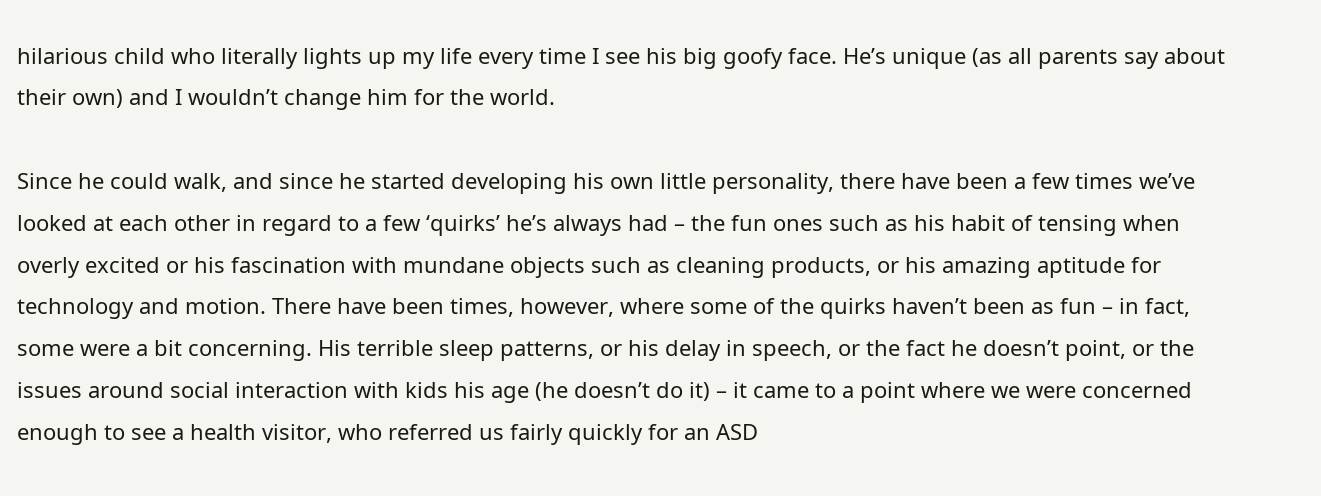hilarious child who literally lights up my life every time I see his big goofy face. He’s unique (as all parents say about their own) and I wouldn’t change him for the world.

Since he could walk, and since he started developing his own little personality, there have been a few times we’ve looked at each other in regard to a few ‘quirks’ he’s always had – the fun ones such as his habit of tensing when overly excited or his fascination with mundane objects such as cleaning products, or his amazing aptitude for technology and motion. There have been times, however, where some of the quirks haven’t been as fun – in fact, some were a bit concerning. His terrible sleep patterns, or his delay in speech, or the fact he doesn’t point, or the issues around social interaction with kids his age (he doesn’t do it) – it came to a point where we were concerned enough to see a health visitor, who referred us fairly quickly for an ASD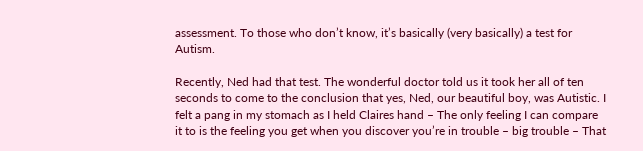assessment. To those who don’t know, it’s basically (very basically) a test for Autism.

Recently, Ned had that test. The wonderful doctor told us it took her all of ten seconds to come to the conclusion that yes, Ned, our beautiful boy, was Autistic. I felt a pang in my stomach as I held Claires hand – The only feeling I can compare it to is the feeling you get when you discover you’re in trouble – big trouble – That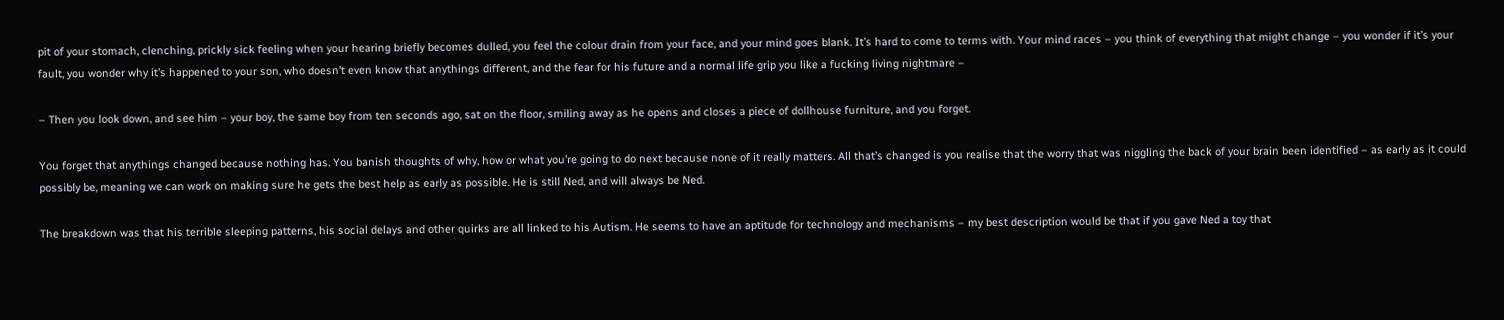pit of your stomach, clenching, prickly sick feeling when your hearing briefly becomes dulled, you feel the colour drain from your face, and your mind goes blank. It’s hard to come to terms with. Your mind races – you think of everything that might change – you wonder if it’s your fault, you wonder why it’s happened to your son, who doesn’t even know that anythings different, and the fear for his future and a normal life grip you like a fucking living nightmare –

– Then you look down, and see him – your boy, the same boy from ten seconds ago, sat on the floor, smiling away as he opens and closes a piece of dollhouse furniture, and you forget.

You forget that anythings changed because nothing has. You banish thoughts of why, how or what you’re going to do next because none of it really matters. All that’s changed is you realise that the worry that was niggling the back of your brain been identified – as early as it could possibly be, meaning we can work on making sure he gets the best help as early as possible. He is still Ned, and will always be Ned.

The breakdown was that his terrible sleeping patterns, his social delays and other quirks are all linked to his Autism. He seems to have an aptitude for technology and mechanisms – my best description would be that if you gave Ned a toy that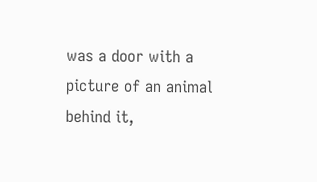was a door with a picture of an animal behind it,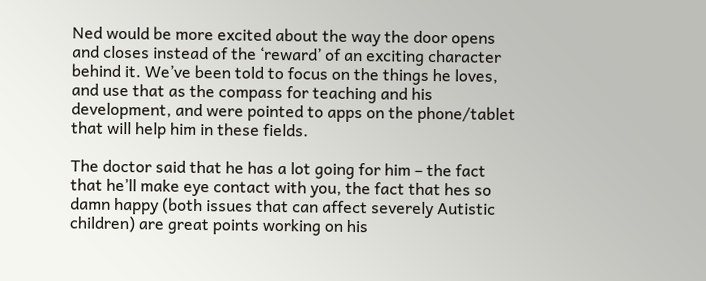Ned would be more excited about the way the door opens and closes instead of the ‘reward’ of an exciting character behind it. We’ve been told to focus on the things he loves, and use that as the compass for teaching and his development, and were pointed to apps on the phone/tablet that will help him in these fields.

The doctor said that he has a lot going for him – the fact that he’ll make eye contact with you, the fact that hes so damn happy (both issues that can affect severely Autistic children) are great points working on his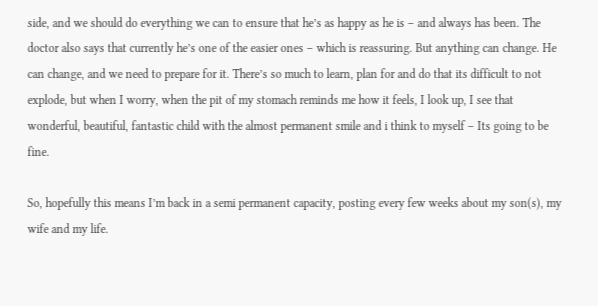side, and we should do everything we can to ensure that he’s as happy as he is – and always has been. The doctor also says that currently he’s one of the easier ones – which is reassuring. But anything can change. He can change, and we need to prepare for it. There’s so much to learn, plan for and do that its difficult to not explode, but when I worry, when the pit of my stomach reminds me how it feels, I look up, I see that wonderful, beautiful, fantastic child with the almost permanent smile and i think to myself – Its going to be fine.

So, hopefully this means I’m back in a semi permanent capacity, posting every few weeks about my son(s), my wife and my life.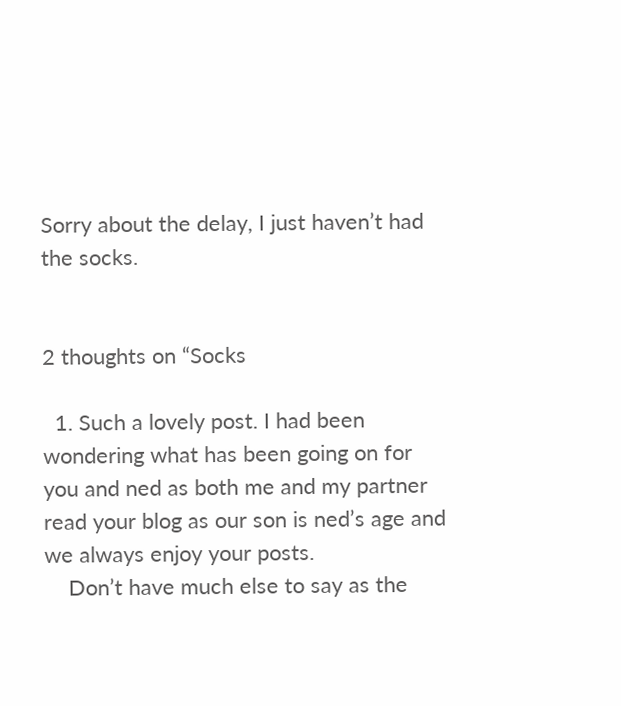Sorry about the delay, I just haven’t had the socks.


2 thoughts on “Socks

  1. Such a lovely post. I had been wondering what has been going on for you and ned as both me and my partner read your blog as our son is ned’s age and we always enjoy your posts.
    Don’t have much else to say as the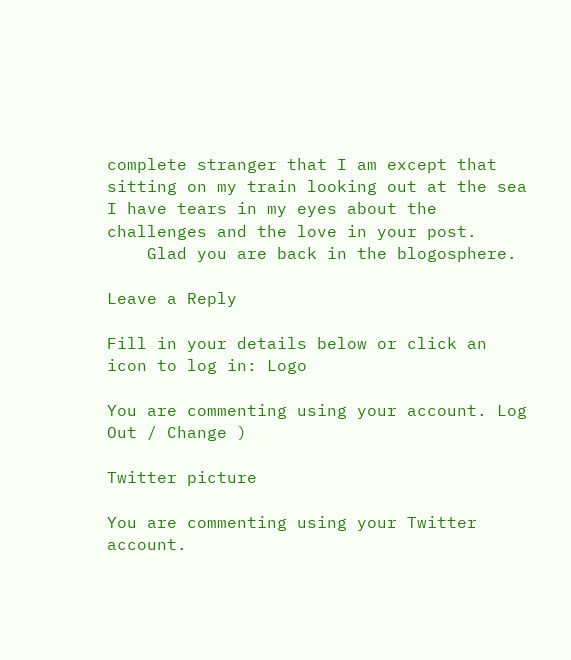complete stranger that I am except that sitting on my train looking out at the sea I have tears in my eyes about the challenges and the love in your post.
    Glad you are back in the blogosphere.

Leave a Reply

Fill in your details below or click an icon to log in: Logo

You are commenting using your account. Log Out / Change )

Twitter picture

You are commenting using your Twitter account.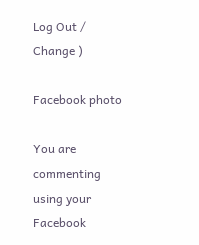Log Out / Change )

Facebook photo

You are commenting using your Facebook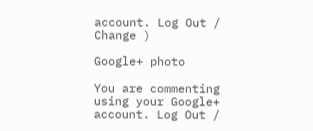account. Log Out / Change )

Google+ photo

You are commenting using your Google+ account. Log Out /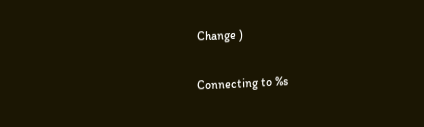Change )

Connecting to %s